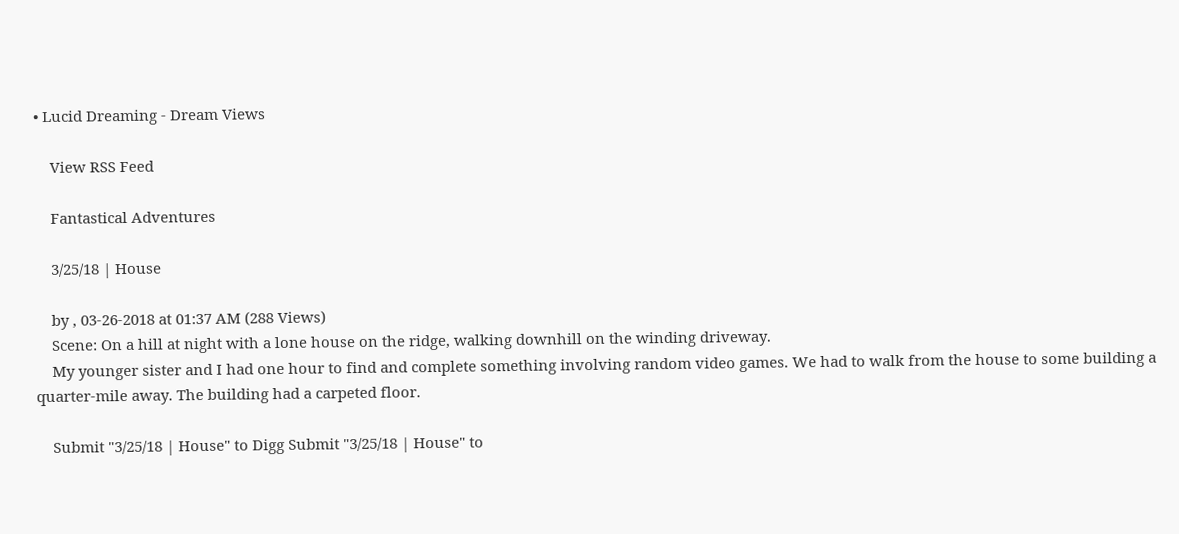• Lucid Dreaming - Dream Views

    View RSS Feed

    Fantastical Adventures

    3/25/18 | House

    by , 03-26-2018 at 01:37 AM (288 Views)
    Scene: On a hill at night with a lone house on the ridge, walking downhill on the winding driveway.
    My younger sister and I had one hour to find and complete something involving random video games. We had to walk from the house to some building a quarter-mile away. The building had a carpeted floor.

    Submit "3/25/18 | House" to Digg Submit "3/25/18 | House" to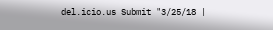del.icio.us Submit "3/25/18 |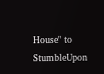House" to StumbleUpon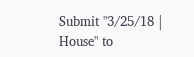Submit "3/25/18 | House" to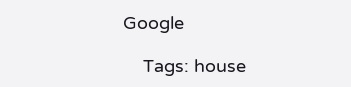Google

    Tags: house